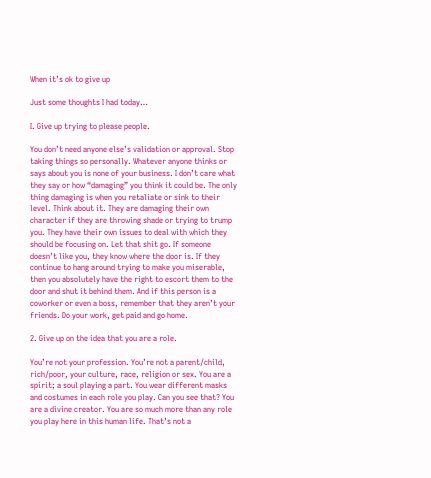When it’s ok to give up

Just some thoughts I had today…

I. Give up trying to please people.

You don’t need anyone else’s validation or approval. Stop taking things so personally. Whatever anyone thinks or says about you is none of your business. I don’t care what they say or how “damaging” you think it could be. The only thing damaging is when you retaliate or sink to their level. Think about it. They are damaging their own character if they are throwing shade or trying to trump you. They have their own issues to deal with which they should be focusing on. Let that shit go. If someone doesn’t like you, they know where the door is. If they continue to hang around trying to make you miserable, then you absolutely have the right to escort them to the door and shut it behind them. And if this person is a coworker or even a boss, remember that they aren’t your friends. Do your work, get paid and go home.

2. Give up on the idea that you are a role.

You’re not your profession. You’re not a parent/child, rich/poor, your culture, race, religion or sex. You are a spirit; a soul playing a part. You wear different masks and costumes in each role you play. Can you see that? You are a divine creator. You are so much more than any role you play here in this human life. That’s not a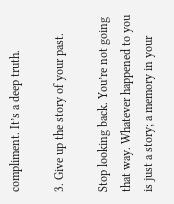compliment. It’s a deep truth.

3. Give up the story of your past.

Stop looking back. You’re not going that way. Whatever happened to you is just a story; a memory in your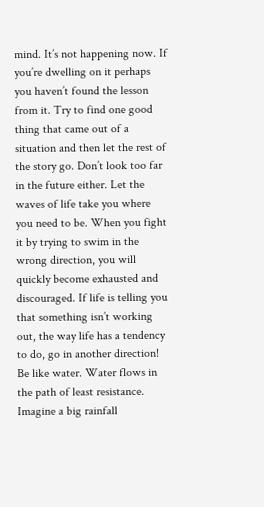mind. It’s not happening now. If you’re dwelling on it perhaps you haven’t found the lesson from it. Try to find one good thing that came out of a situation and then let the rest of the story go. Don’t look too far in the future either. Let the waves of life take you where you need to be. When you fight it by trying to swim in the wrong direction, you will quickly become exhausted and discouraged. If life is telling you that something isn’t working out, the way life has a tendency to do, go in another direction! Be like water. Water flows in the path of least resistance. Imagine a big rainfall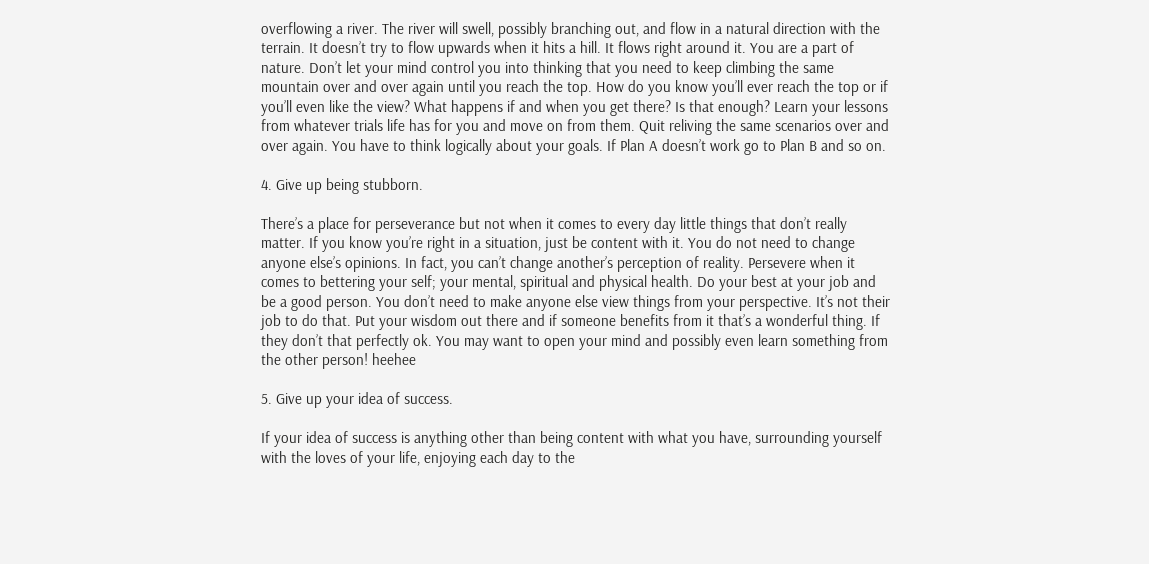overflowing a river. The river will swell, possibly branching out, and flow in a natural direction with the terrain. It doesn’t try to flow upwards when it hits a hill. It flows right around it. You are a part of nature. Don’t let your mind control you into thinking that you need to keep climbing the same mountain over and over again until you reach the top. How do you know you’ll ever reach the top or if you’ll even like the view? What happens if and when you get there? Is that enough? Learn your lessons from whatever trials life has for you and move on from them. Quit reliving the same scenarios over and over again. You have to think logically about your goals. If Plan A doesn’t work go to Plan B and so on.

4. Give up being stubborn.

There’s a place for perseverance but not when it comes to every day little things that don’t really matter. If you know you’re right in a situation, just be content with it. You do not need to change anyone else’s opinions. In fact, you can’t change another’s perception of reality. Persevere when it comes to bettering your self; your mental, spiritual and physical health. Do your best at your job and be a good person. You don’t need to make anyone else view things from your perspective. It’s not their job to do that. Put your wisdom out there and if someone benefits from it that’s a wonderful thing. If they don’t that perfectly ok. You may want to open your mind and possibly even learn something from the other person! heehee

5. Give up your idea of success.

If your idea of success is anything other than being content with what you have, surrounding yourself with the loves of your life, enjoying each day to the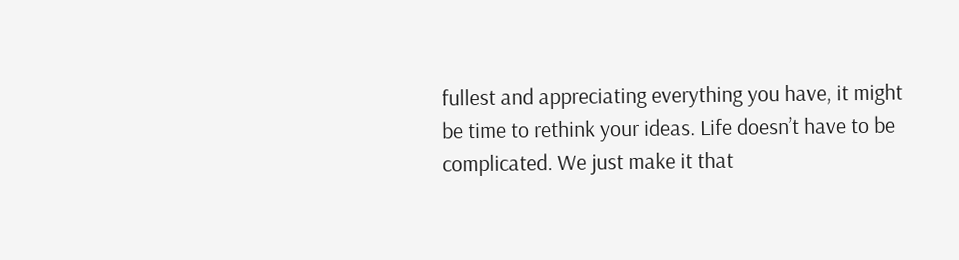fullest and appreciating everything you have, it might be time to rethink your ideas. Life doesn’t have to be complicated. We just make it that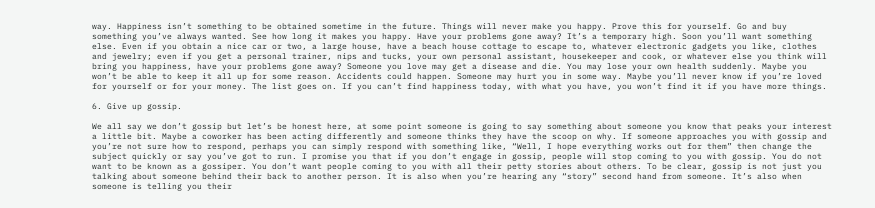way. Happiness isn’t something to be obtained sometime in the future. Things will never make you happy. Prove this for yourself. Go and buy something you’ve always wanted. See how long it makes you happy. Have your problems gone away? It’s a temporary high. Soon you’ll want something else. Even if you obtain a nice car or two, a large house, have a beach house cottage to escape to, whatever electronic gadgets you like, clothes and jewelry; even if you get a personal trainer, nips and tucks, your own personal assistant, housekeeper and cook, or whatever else you think will bring you happiness, have your problems gone away? Someone you love may get a disease and die. You may lose your own health suddenly. Maybe you won’t be able to keep it all up for some reason. Accidents could happen. Someone may hurt you in some way. Maybe you’ll never know if you’re loved for yourself or for your money. The list goes on. If you can’t find happiness today, with what you have, you won’t find it if you have more things.

6. Give up gossip.

We all say we don’t gossip but let’s be honest here, at some point someone is going to say something about someone you know that peaks your interest a little bit. Maybe a coworker has been acting differently and someone thinks they have the scoop on why. If someone approaches you with gossip and you’re not sure how to respond, perhaps you can simply respond with something like, “Well, I hope everything works out for them” then change the subject quickly or say you’ve got to run. I promise you that if you don’t engage in gossip, people will stop coming to you with gossip. You do not want to be known as a gossiper. You don’t want people coming to you with all their petty stories about others. To be clear, gossip is not just you talking about someone behind their back to another person. It is also when you’re hearing any “story” second hand from someone. It’s also when someone is telling you their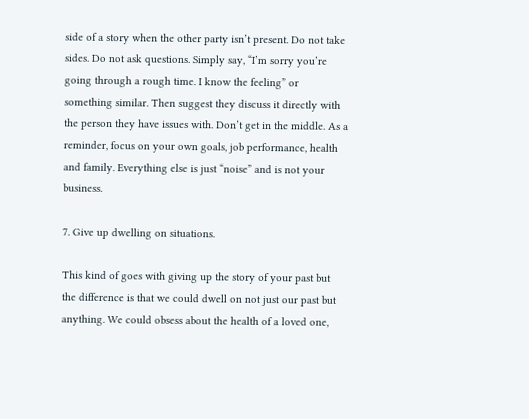side of a story when the other party isn’t present. Do not take sides. Do not ask questions. Simply say, “I’m sorry you’re going through a rough time. I know the feeling” or something similar. Then suggest they discuss it directly with the person they have issues with. Don’t get in the middle. As a reminder, focus on your own goals, job performance, health and family. Everything else is just “noise” and is not your business.

7. Give up dwelling on situations.

This kind of goes with giving up the story of your past but the difference is that we could dwell on not just our past but anything. We could obsess about the health of a loved one,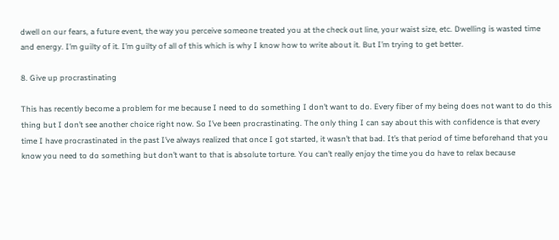dwell on our fears, a future event, the way you perceive someone treated you at the check out line, your waist size, etc. Dwelling is wasted time and energy. I’m guilty of it. I’m guilty of all of this which is why I know how to write about it. But I’m trying to get better.

8. Give up procrastinating

This has recently become a problem for me because I need to do something I don’t want to do. Every fiber of my being does not want to do this thing but I don’t see another choice right now. So I’ve been procrastinating. The only thing I can say about this with confidence is that every time I have procrastinated in the past I’ve always realized that once I got started, it wasn’t that bad. It’s that period of time beforehand that you know you need to do something but don’t want to that is absolute torture. You can’t really enjoy the time you do have to relax because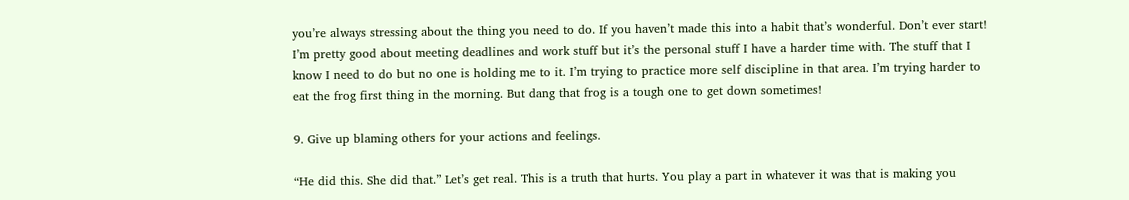you’re always stressing about the thing you need to do. If you haven’t made this into a habit that’s wonderful. Don’t ever start! I’m pretty good about meeting deadlines and work stuff but it’s the personal stuff I have a harder time with. The stuff that I know I need to do but no one is holding me to it. I’m trying to practice more self discipline in that area. I’m trying harder to eat the frog first thing in the morning. But dang that frog is a tough one to get down sometimes!

9. Give up blaming others for your actions and feelings.

“He did this. She did that.” Let’s get real. This is a truth that hurts. You play a part in whatever it was that is making you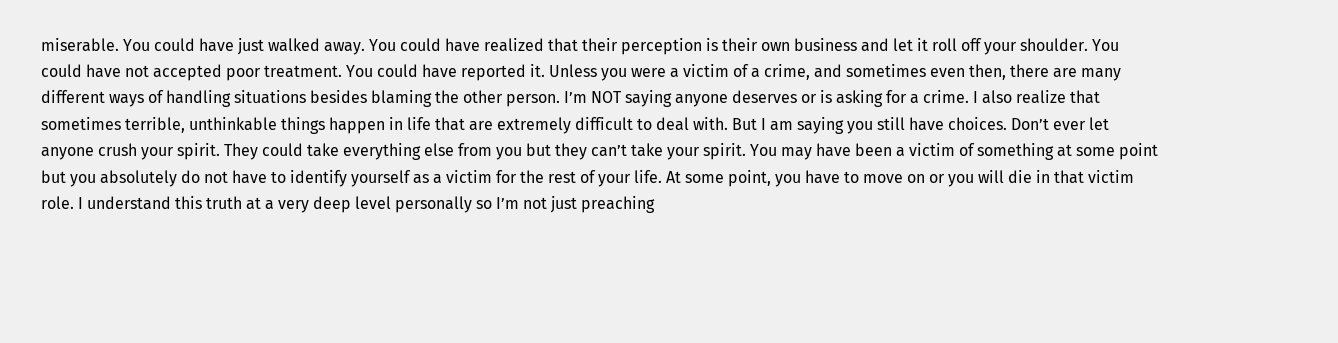miserable. You could have just walked away. You could have realized that their perception is their own business and let it roll off your shoulder. You could have not accepted poor treatment. You could have reported it. Unless you were a victim of a crime, and sometimes even then, there are many different ways of handling situations besides blaming the other person. I’m NOT saying anyone deserves or is asking for a crime. I also realize that sometimes terrible, unthinkable things happen in life that are extremely difficult to deal with. But I am saying you still have choices. Don’t ever let anyone crush your spirit. They could take everything else from you but they can’t take your spirit. You may have been a victim of something at some point but you absolutely do not have to identify yourself as a victim for the rest of your life. At some point, you have to move on or you will die in that victim role. I understand this truth at a very deep level personally so I’m not just preaching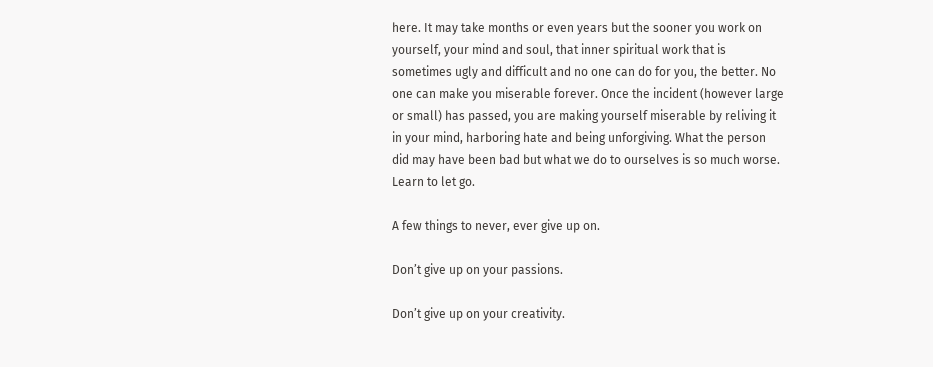here. It may take months or even years but the sooner you work on yourself, your mind and soul, that inner spiritual work that is sometimes ugly and difficult and no one can do for you, the better. No one can make you miserable forever. Once the incident (however large or small) has passed, you are making yourself miserable by reliving it in your mind, harboring hate and being unforgiving. What the person did may have been bad but what we do to ourselves is so much worse. Learn to let go.

A few things to never, ever give up on.

Don’t give up on your passions.

Don’t give up on your creativity.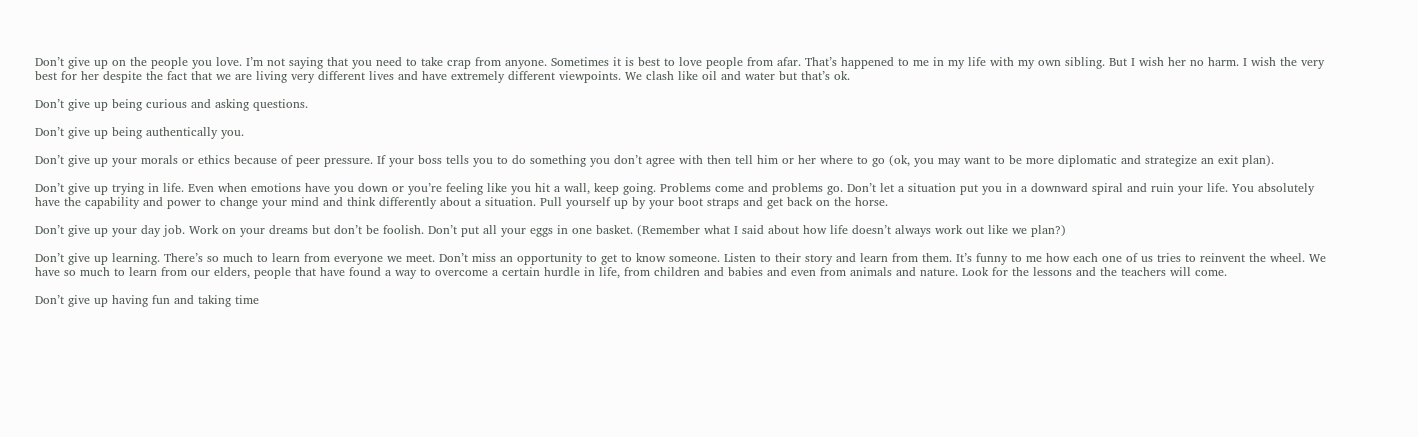Don’t give up on the people you love. I’m not saying that you need to take crap from anyone. Sometimes it is best to love people from afar. That’s happened to me in my life with my own sibling. But I wish her no harm. I wish the very best for her despite the fact that we are living very different lives and have extremely different viewpoints. We clash like oil and water but that’s ok.

Don’t give up being curious and asking questions.

Don’t give up being authentically you.

Don’t give up your morals or ethics because of peer pressure. If your boss tells you to do something you don’t agree with then tell him or her where to go (ok, you may want to be more diplomatic and strategize an exit plan).

Don’t give up trying in life. Even when emotions have you down or you’re feeling like you hit a wall, keep going. Problems come and problems go. Don’t let a situation put you in a downward spiral and ruin your life. You absolutely have the capability and power to change your mind and think differently about a situation. Pull yourself up by your boot straps and get back on the horse.

Don’t give up your day job. Work on your dreams but don’t be foolish. Don’t put all your eggs in one basket. (Remember what I said about how life doesn’t always work out like we plan?)

Don’t give up learning. There’s so much to learn from everyone we meet. Don’t miss an opportunity to get to know someone. Listen to their story and learn from them. It’s funny to me how each one of us tries to reinvent the wheel. We have so much to learn from our elders, people that have found a way to overcome a certain hurdle in life, from children and babies and even from animals and nature. Look for the lessons and the teachers will come.

Don’t give up having fun and taking time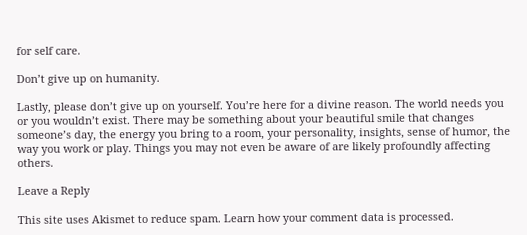for self care.

Don’t give up on humanity.

Lastly, please don’t give up on yourself. You’re here for a divine reason. The world needs you or you wouldn’t exist. There may be something about your beautiful smile that changes someone’s day, the energy you bring to a room, your personality, insights, sense of humor, the way you work or play. Things you may not even be aware of are likely profoundly affecting others.

Leave a Reply

This site uses Akismet to reduce spam. Learn how your comment data is processed.